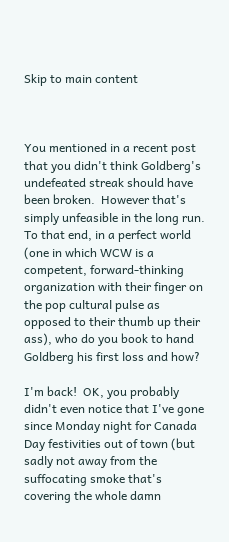Skip to main content



You mentioned in a recent post that you didn't think Goldberg's undefeated streak should have been broken.  However that's simply unfeasible in the long run.  To that end, in a perfect world (one in which WCW is a competent, forward-thinking organization with their finger on the pop cultural pulse as opposed to their thumb up their ass), who do you book to hand Goldberg his first loss and how?

I'm back!  OK, you probably didn't even notice that I've gone since Monday night for Canada Day festivities out of town (but sadly not away from the suffocating smoke that's covering the whole damn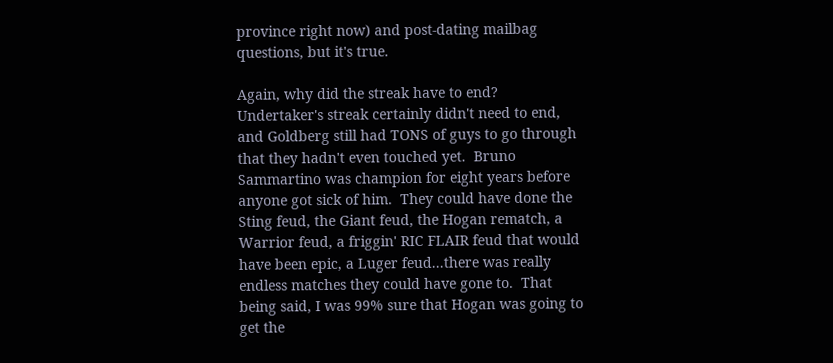province right now) and post-dating mailbag questions, but it's true.

Again, why did the streak have to end?  Undertaker's streak certainly didn't need to end, and Goldberg still had TONS of guys to go through that they hadn't even touched yet.  Bruno Sammartino was champion for eight years before anyone got sick of him.  They could have done the Sting feud, the Giant feud, the Hogan rematch, a Warrior feud, a friggin' RIC FLAIR feud that would have been epic, a Luger feud...there was really endless matches they could have gone to.  That being said, I was 99% sure that Hogan was going to get the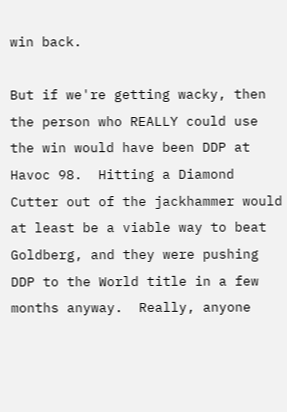win back.

But if we're getting wacky, then the person who REALLY could use the win would have been DDP at Havoc 98.  Hitting a Diamond Cutter out of the jackhammer would at least be a viable way to beat Goldberg, and they were pushing DDP to the World title in a few months anyway.  Really, anyone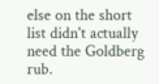else on the short list didn't actually need the Goldberg rub.